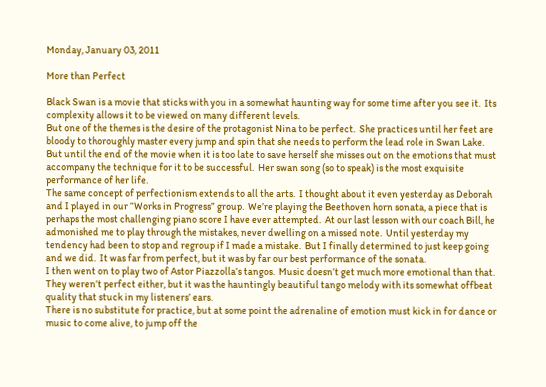Monday, January 03, 2011

More than Perfect

Black Swan is a movie that sticks with you in a somewhat haunting way for some time after you see it.  Its complexity allows it to be viewed on many different levels.
But one of the themes is the desire of the protagonist Nina to be perfect.  She practices until her feet are bloody to thoroughly master every jump and spin that she needs to perform the lead role in Swan Lake.
But until the end of the movie when it is too late to save herself she misses out on the emotions that must accompany the technique for it to be successful.  Her swan song (so to speak) is the most exquisite performance of her life.
The same concept of perfectionism extends to all the arts.  I thought about it even yesterday as Deborah and I played in our “Works in Progress” group.  We’re playing the Beethoven horn sonata, a piece that is perhaps the most challenging piano score I have ever attempted.  At our last lesson with our coach Bill, he admonished me to play through the mistakes, never dwelling on a missed note.  Until yesterday my tendency had been to stop and regroup if I made a mistake.  But I finally determined to just keep going and we did.  It was far from perfect, but it was by far our best performance of the sonata.
I then went on to play two of Astor Piazzolla’s tangos.  Music doesn’t get much more emotional than that.  They weren’t perfect either, but it was the hauntingly beautiful tango melody with its somewhat offbeat quality that stuck in my listeners’ ears.
There is no substitute for practice, but at some point the adrenaline of emotion must kick in for dance or music to come alive, to jump off the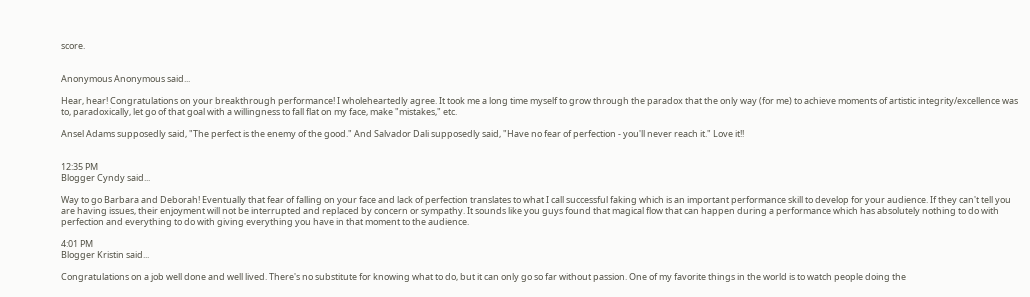score.


Anonymous Anonymous said...

Hear, hear! Congratulations on your breakthrough performance! I wholeheartedly agree. It took me a long time myself to grow through the paradox that the only way (for me) to achieve moments of artistic integrity/excellence was to, paradoxically, let go of that goal with a willingness to fall flat on my face, make "mistakes," etc.

Ansel Adams supposedly said, "The perfect is the enemy of the good." And Salvador Dali supposedly said, "Have no fear of perfection - you'll never reach it." Love it!!


12:35 PM
Blogger Cyndy said...

Way to go Barbara and Deborah! Eventually that fear of falling on your face and lack of perfection translates to what I call successful faking which is an important performance skill to develop for your audience. If they can't tell you are having issues, their enjoyment will not be interrupted and replaced by concern or sympathy. It sounds like you guys found that magical flow that can happen during a performance which has absolutely nothing to do with perfection and everything to do with giving everything you have in that moment to the audience.

4:01 PM
Blogger Kristin said...

Congratulations on a job well done and well lived. There's no substitute for knowing what to do, but it can only go so far without passion. One of my favorite things in the world is to watch people doing the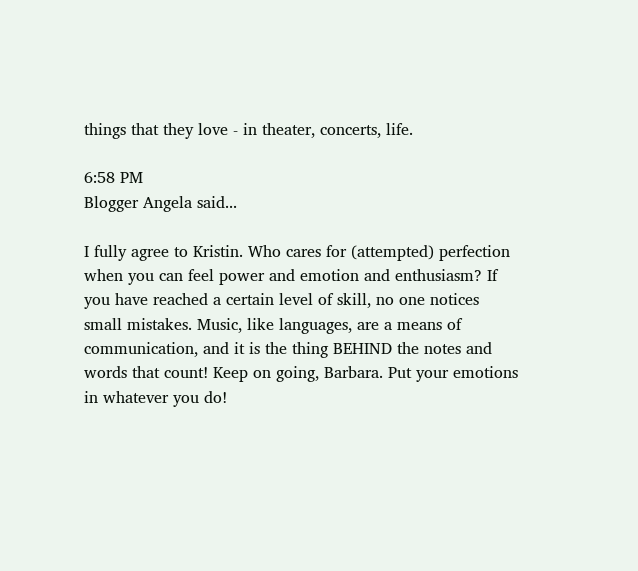things that they love - in theater, concerts, life.

6:58 PM
Blogger Angela said...

I fully agree to Kristin. Who cares for (attempted) perfection when you can feel power and emotion and enthusiasm? If you have reached a certain level of skill, no one notices small mistakes. Music, like languages, are a means of communication, and it is the thing BEHIND the notes and words that count! Keep on going, Barbara. Put your emotions in whatever you do!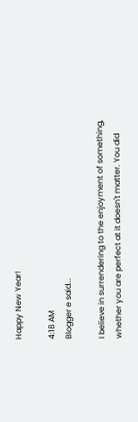Happy New Year!

4:18 AM
Blogger e said...

I believe in surrendering to the enjoyment of something, whether you are perfect at it doesn't matter. You did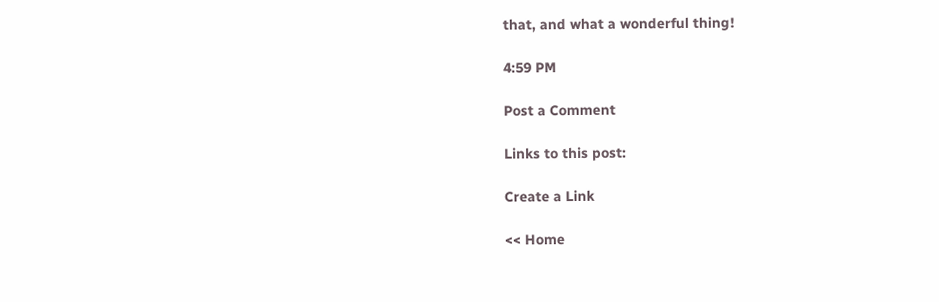that, and what a wonderful thing!

4:59 PM

Post a Comment

Links to this post:

Create a Link

<< Home